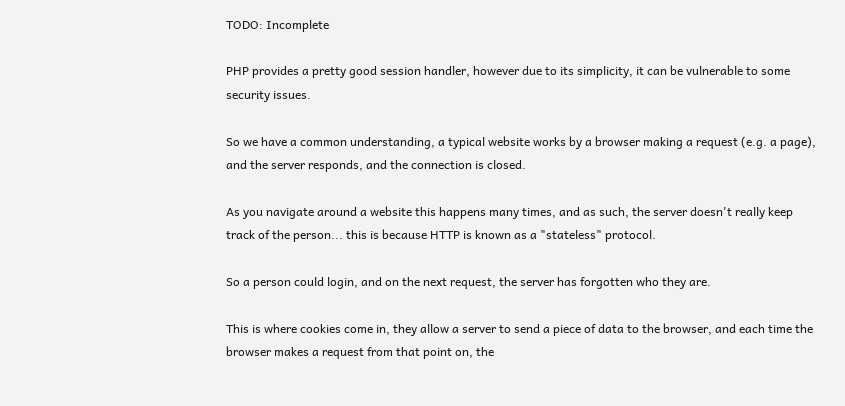TODO: Incomplete

PHP provides a pretty good session handler, however due to its simplicity, it can be vulnerable to some security issues.

So we have a common understanding, a typical website works by a browser making a request (e.g. a page), and the server responds, and the connection is closed.

As you navigate around a website this happens many times, and as such, the server doesn't really keep track of the person... this is because HTTP is known as a "stateless" protocol.

So a person could login, and on the next request, the server has forgotten who they are.

This is where cookies come in, they allow a server to send a piece of data to the browser, and each time the browser makes a request from that point on, the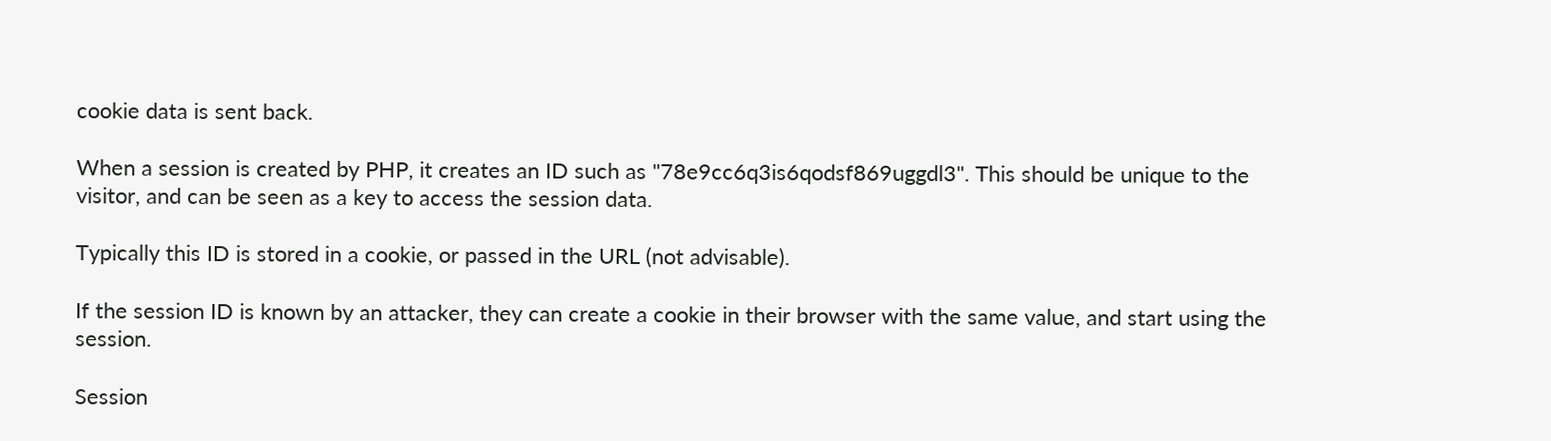cookie data is sent back.

When a session is created by PHP, it creates an ID such as "78e9cc6q3is6qodsf869uggdl3". This should be unique to the visitor, and can be seen as a key to access the session data.

Typically this ID is stored in a cookie, or passed in the URL (not advisable).

If the session ID is known by an attacker, they can create a cookie in their browser with the same value, and start using the session.

Session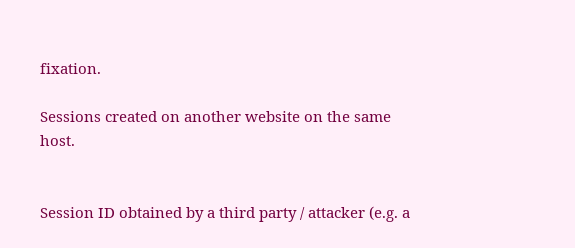fixation.

Sessions created on another website on the same host.


Session ID obtained by a third party / attacker (e.g. a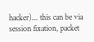hacker)... this can be via session fixation, packet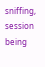sniffing, session being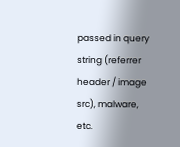passed in query string (referrer header / image src), malware, etc.